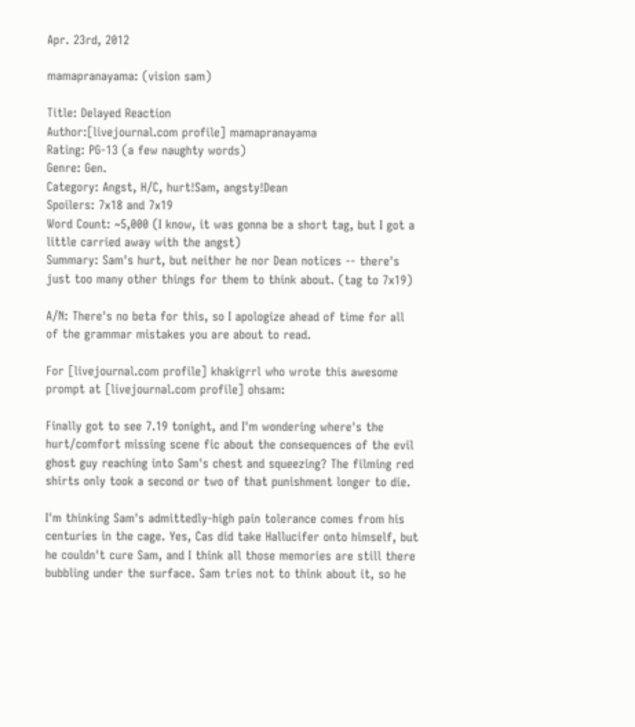Apr. 23rd, 2012

mamapranayama: (vision sam)

Title: Delayed Reaction
Author:[livejournal.com profile] mamapranayama
Rating: PG-13 (a few naughty words)
Genre: Gen.
Category: Angst, H/C, hurt!Sam, angsty!Dean
Spoilers: 7x18 and 7x19
Word Count: ~5,000 (I know, it was gonna be a short tag, but I got a little carried away with the angst)
Summary: Sam's hurt, but neither he nor Dean notices -- there's just too many other things for them to think about. (tag to 7x19)

A/N: There's no beta for this, so I apologize ahead of time for all of the grammar mistakes you are about to read.

For [livejournal.com profile] khakigrrl who wrote this awesome prompt at [livejournal.com profile] ohsam:

Finally got to see 7.19 tonight, and I'm wondering where's the hurt/comfort missing scene fic about the consequences of the evil ghost guy reaching into Sam's chest and squeezing? The filming red shirts only took a second or two of that punishment longer to die.

I'm thinking Sam's admittedly-high pain tolerance comes from his centuries in the cage. Yes, Cas did take Hallucifer onto himself, but he couldn't cure Sam, and I think all those memories are still there bubbling under the surface. Sam tries not to think about it, so he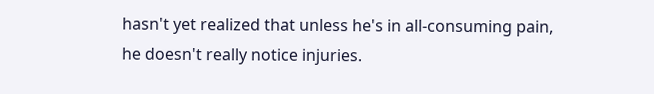hasn't yet realized that unless he's in all-consuming pain, he doesn't really notice injuries.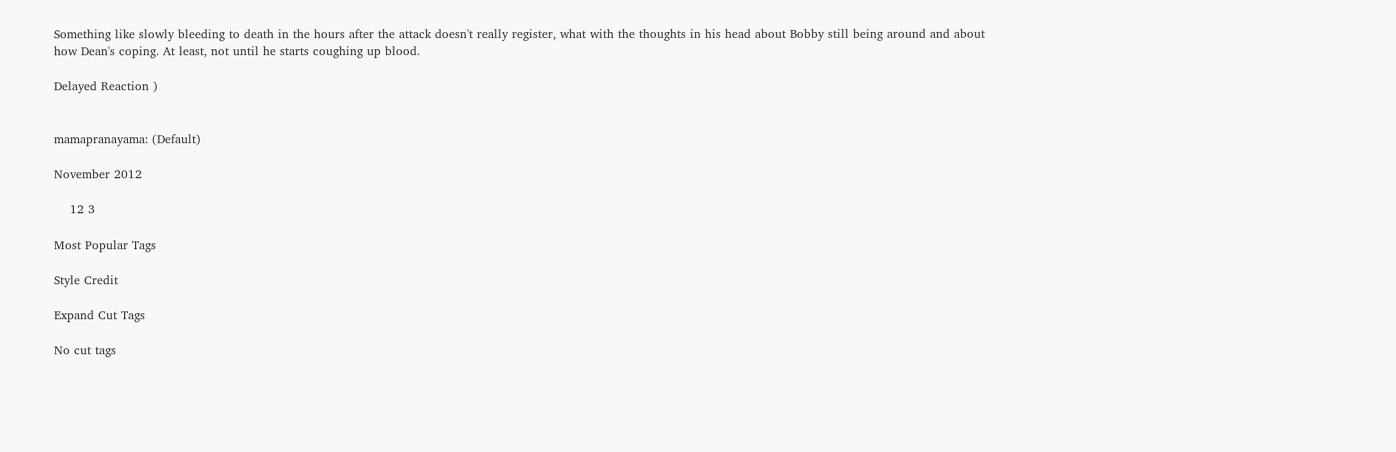Something like slowly bleeding to death in the hours after the attack doesn't really register, what with the thoughts in his head about Bobby still being around and about how Dean's coping. At least, not until he starts coughing up blood.

Delayed Reaction )


mamapranayama: (Default)

November 2012

    12 3

Most Popular Tags

Style Credit

Expand Cut Tags

No cut tags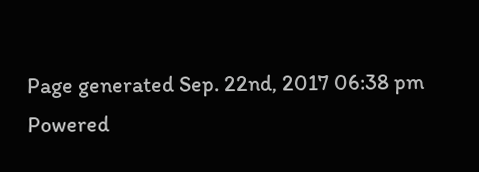Page generated Sep. 22nd, 2017 06:38 pm
Powered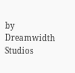by Dreamwidth Studios